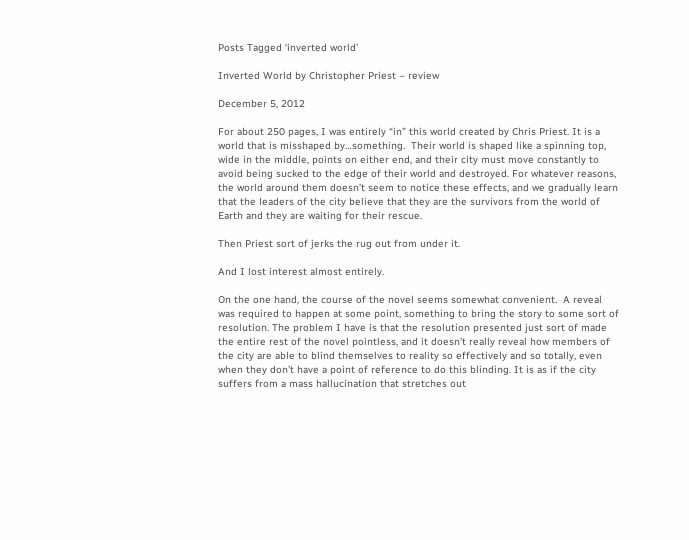Posts Tagged ‘inverted world’

Inverted World by Christopher Priest – review

December 5, 2012

For about 250 pages, I was entirely “in” this world created by Chris Priest. It is a world that is misshaped by…something.  Their world is shaped like a spinning top, wide in the middle, points on either end, and their city must move constantly to avoid being sucked to the edge of their world and destroyed. For whatever reasons, the world around them doesn’t seem to notice these effects, and we gradually learn that the leaders of the city believe that they are the survivors from the world of Earth and they are waiting for their rescue.

Then Priest sort of jerks the rug out from under it.

And I lost interest almost entirely.

On the one hand, the course of the novel seems somewhat convenient.  A reveal was required to happen at some point, something to bring the story to some sort of resolution. The problem I have is that the resolution presented just sort of made the entire rest of the novel pointless, and it doesn’t really reveal how members of the city are able to blind themselves to reality so effectively and so totally, even when they don’t have a point of reference to do this blinding. It is as if the city suffers from a mass hallucination that stretches out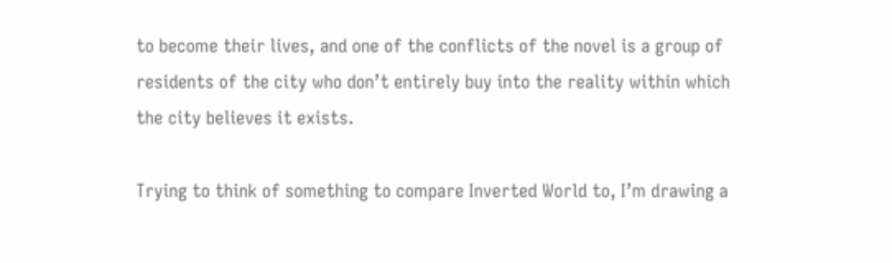to become their lives, and one of the conflicts of the novel is a group of residents of the city who don’t entirely buy into the reality within which the city believes it exists.

Trying to think of something to compare Inverted World to, I’m drawing a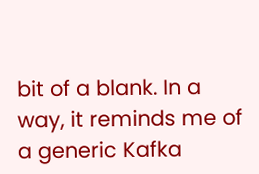bit of a blank. In a way, it reminds me of a generic Kafka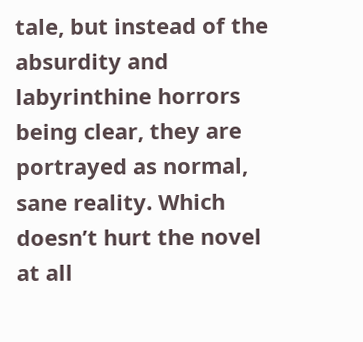tale, but instead of the absurdity and labyrinthine horrors being clear, they are portrayed as normal, sane reality. Which doesn’t hurt the novel at all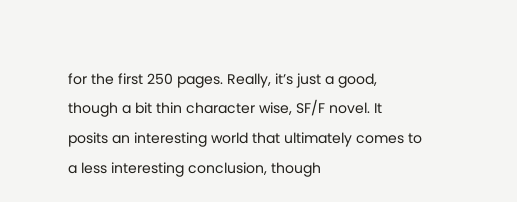for the first 250 pages. Really, it’s just a good, though a bit thin character wise, SF/F novel. It posits an interesting world that ultimately comes to a less interesting conclusion, though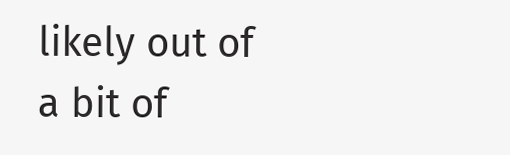likely out of a bit of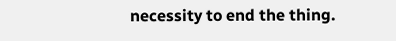necessity to end the thing.